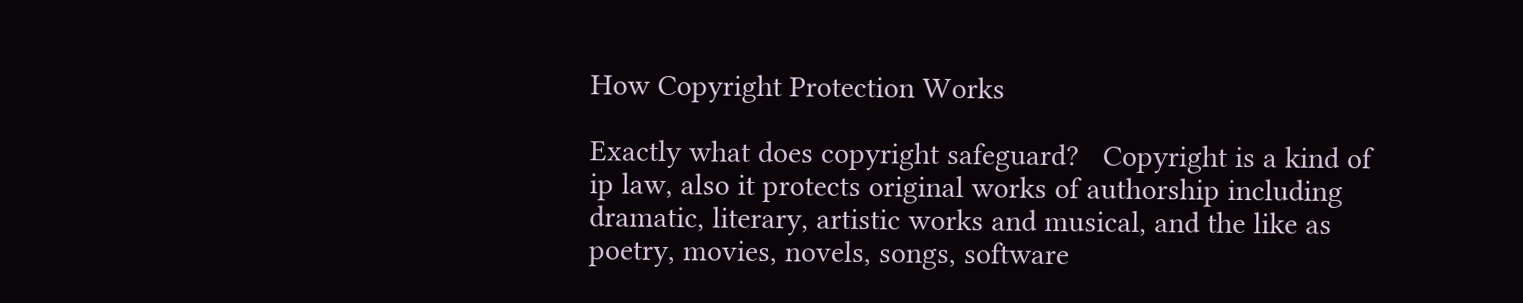How Copyright Protection Works

Exactly what does copyright safeguard?   Copyright is a kind of ip law, also it protects original works of authorship including dramatic, literary, artistic works and musical, and the like as poetry, movies, novels, songs, software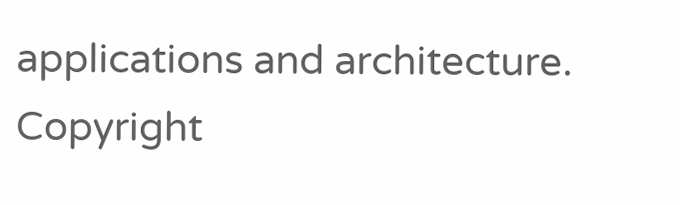applications and architecture. Copyright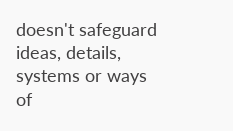doesn't safeguard ideas, details, systems or ways of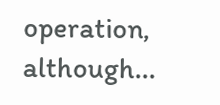operation, although...